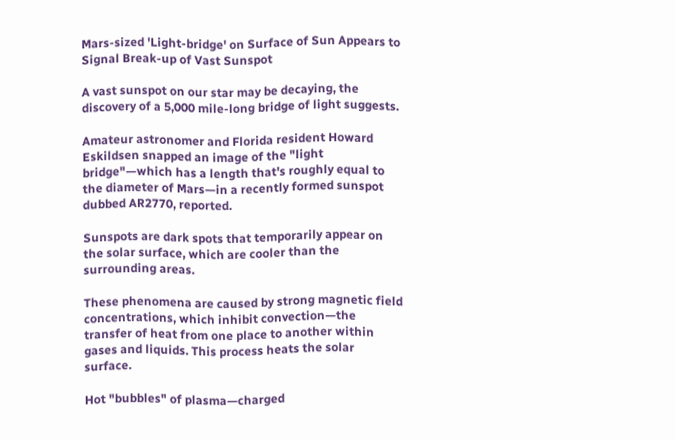Mars-sized 'Light-bridge' on Surface of Sun Appears to Signal Break-up of Vast Sunspot

A vast sunspot on our star may be decaying, the discovery of a 5,000 mile-long bridge of light suggests.

Amateur astronomer and Florida resident Howard Eskildsen snapped an image of the "light bridge"—which has a length that's roughly equal to the diameter of Mars—in a recently formed sunspot dubbed AR2770, reported.

Sunspots are dark spots that temporarily appear on the solar surface, which are cooler than the surrounding areas.

These phenomena are caused by strong magnetic field concentrations, which inhibit convection—the transfer of heat from one place to another within gases and liquids. This process heats the solar surface.

Hot "bubbles" of plasma—charged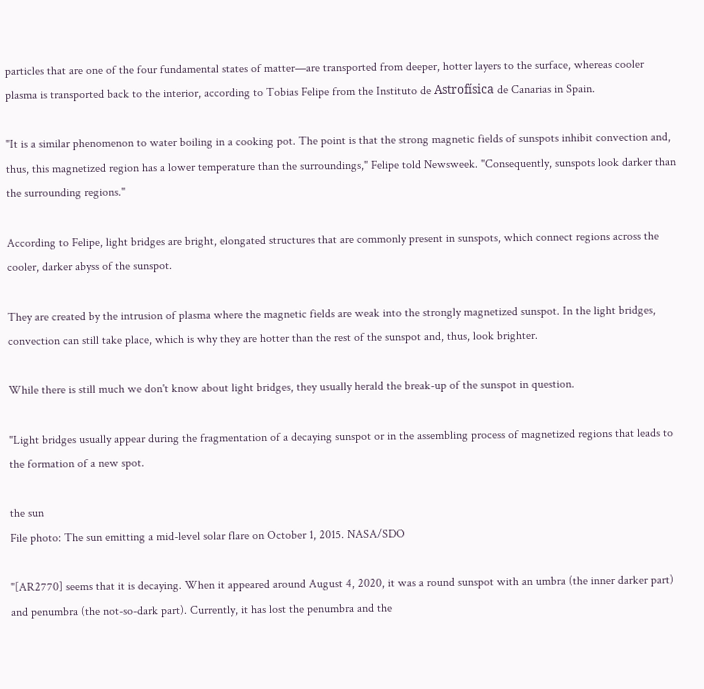particles that are one of the four fundamental states of matter—are transported from deeper, hotter layers to the surface, whereas cooler plasma is transported back to the interior, according to Tobias Felipe from the Instituto de Astrofísica de Canarias in Spain.

"It is a similar phenomenon to water boiling in a cooking pot. The point is that the strong magnetic fields of sunspots inhibit convection and, thus, this magnetized region has a lower temperature than the surroundings," Felipe told Newsweek. "Consequently, sunspots look darker than the surrounding regions."

According to Felipe, light bridges are bright, elongated structures that are commonly present in sunspots, which connect regions across the cooler, darker abyss of the sunspot.

They are created by the intrusion of plasma where the magnetic fields are weak into the strongly magnetized sunspot. In the light bridges, convection can still take place, which is why they are hotter than the rest of the sunspot and, thus, look brighter.

While there is still much we don't know about light bridges, they usually herald the break-up of the sunspot in question.

"Light bridges usually appear during the fragmentation of a decaying sunspot or in the assembling process of magnetized regions that leads to the formation of a new spot.

the sun
File photo: The sun emitting a mid-level solar flare on October 1, 2015. NASA/SDO

"[AR2770] seems that it is decaying. When it appeared around August 4, 2020, it was a round sunspot with an umbra (the inner darker part) and penumbra (the not-so-dark part). Currently, it has lost the penumbra and the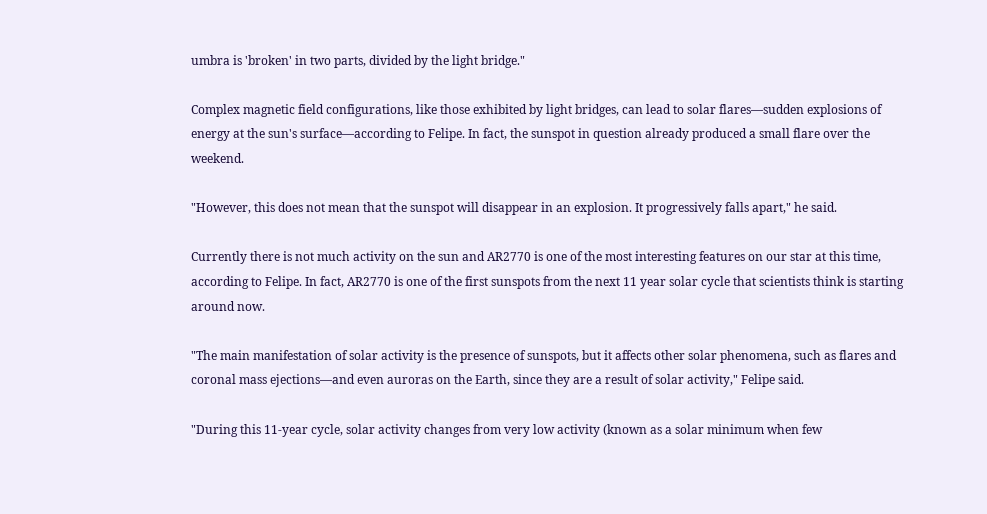umbra is 'broken' in two parts, divided by the light bridge."

Complex magnetic field configurations, like those exhibited by light bridges, can lead to solar flares—sudden explosions of energy at the sun's surface—according to Felipe. In fact, the sunspot in question already produced a small flare over the weekend.

"However, this does not mean that the sunspot will disappear in an explosion. It progressively falls apart," he said.

Currently there is not much activity on the sun and AR2770 is one of the most interesting features on our star at this time, according to Felipe. In fact, AR2770 is one of the first sunspots from the next 11 year solar cycle that scientists think is starting around now.

"The main manifestation of solar activity is the presence of sunspots, but it affects other solar phenomena, such as flares and coronal mass ejections—and even auroras on the Earth, since they are a result of solar activity," Felipe said.

"During this 11-year cycle, solar activity changes from very low activity (known as a solar minimum when few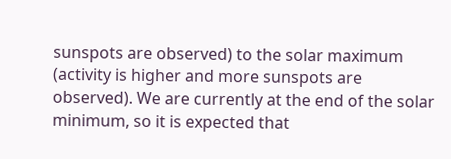sunspots are observed) to the solar maximum (activity is higher and more sunspots are observed). We are currently at the end of the solar minimum, so it is expected that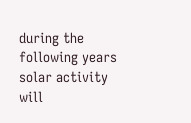during the following years solar activity will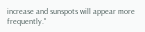increase and sunspots will appear more frequently."